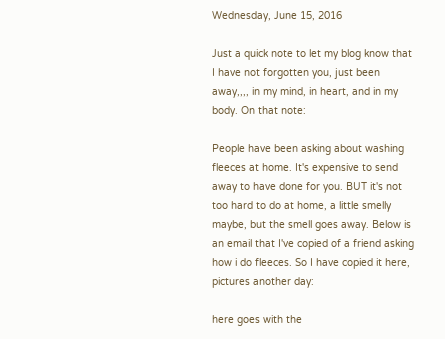Wednesday, June 15, 2016

Just a quick note to let my blog know that I have not forgotten you, just been away,,,, in my mind, in heart, and in my body. On that note:

People have been asking about washing fleeces at home. It's expensive to send away to have done for you. BUT it's not too hard to do at home, a little smelly maybe, but the smell goes away. Below is an email that I've copied of a friend asking how i do fleeces. So I have copied it here, pictures another day:

here goes with the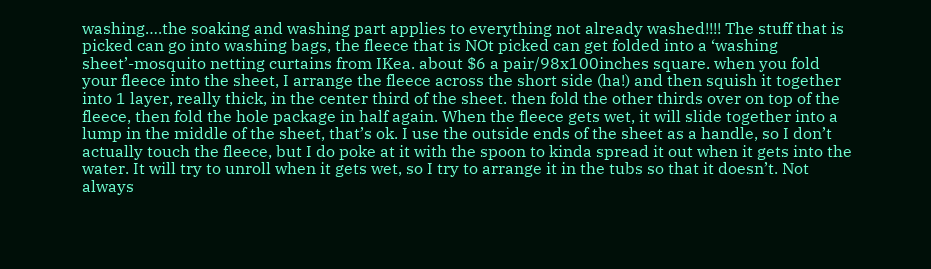washing….the soaking and washing part applies to everything not already washed!!!! The stuff that is picked can go into washing bags, the fleece that is NOt picked can get folded into a ‘washing sheet’-mosquito netting curtains from IKea. about $6 a pair/98x100inches square. when you fold your fleece into the sheet, I arrange the fleece across the short side (ha!) and then squish it together into 1 layer, really thick, in the center third of the sheet. then fold the other thirds over on top of the fleece, then fold the hole package in half again. When the fleece gets wet, it will slide together into a lump in the middle of the sheet, that’s ok. I use the outside ends of the sheet as a handle, so I don’t actually touch the fleece, but I do poke at it with the spoon to kinda spread it out when it gets into the water. It will try to unroll when it gets wet, so I try to arrange it in the tubs so that it doesn’t. Not always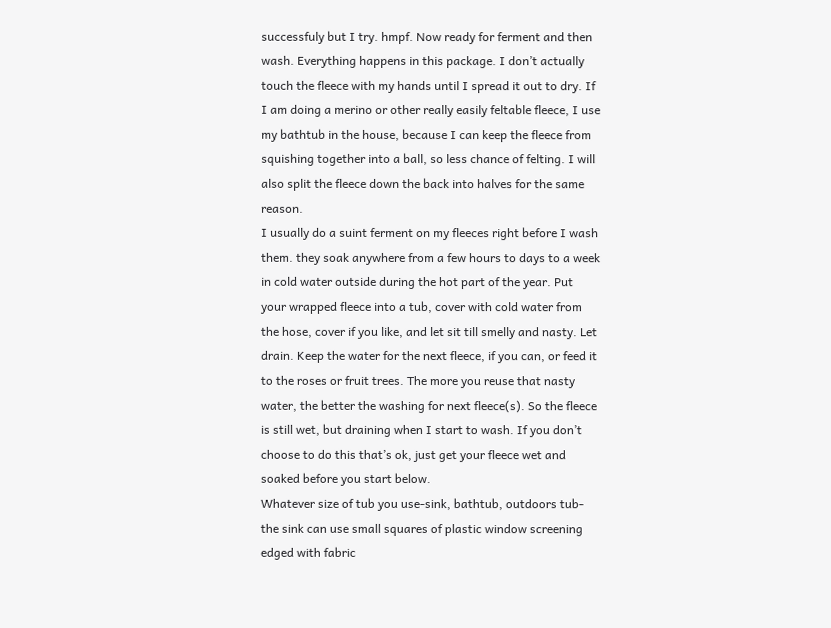successfuly but I try. hmpf. Now ready for ferment and then wash. Everything happens in this package. I don’t actually touch the fleece with my hands until I spread it out to dry. If I am doing a merino or other really easily feltable fleece, I use my bathtub in the house, because I can keep the fleece from squishing together into a ball, so less chance of felting. I will also split the fleece down the back into halves for the same reason.
I usually do a suint ferment on my fleeces right before I wash them. they soak anywhere from a few hours to days to a week in cold water outside during the hot part of the year. Put your wrapped fleece into a tub, cover with cold water from the hose, cover if you like, and let sit till smelly and nasty. Let drain. Keep the water for the next fleece, if you can, or feed it to the roses or fruit trees. The more you reuse that nasty water, the better the washing for next fleece(s). So the fleece is still wet, but draining when I start to wash. If you don’t choose to do this that’s ok, just get your fleece wet and soaked before you start below.
Whatever size of tub you use-sink, bathtub, outdoors tub-the sink can use small squares of plastic window screening edged with fabric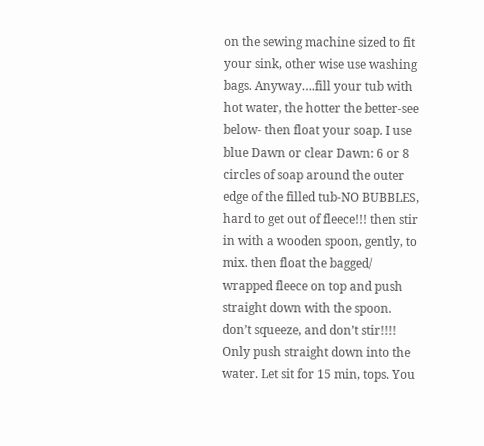on the sewing machine sized to fit your sink, other wise use washing bags. Anyway….fill your tub with hot water, the hotter the better-see below- then float your soap. I use blue Dawn or clear Dawn: 6 or 8 circles of soap around the outer edge of the filled tub-NO BUBBLES, hard to get out of fleece!!! then stir in with a wooden spoon, gently, to mix. then float the bagged/ wrapped fleece on top and push straight down with the spoon. don’t squeeze, and don’t stir!!!! Only push straight down into the water. Let sit for 15 min, tops. You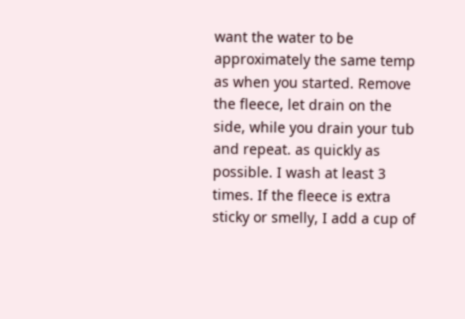want the water to be approximately the same temp as when you started. Remove the fleece, let drain on the side, while you drain your tub and repeat. as quickly as possible. I wash at least 3 times. If the fleece is extra sticky or smelly, I add a cup of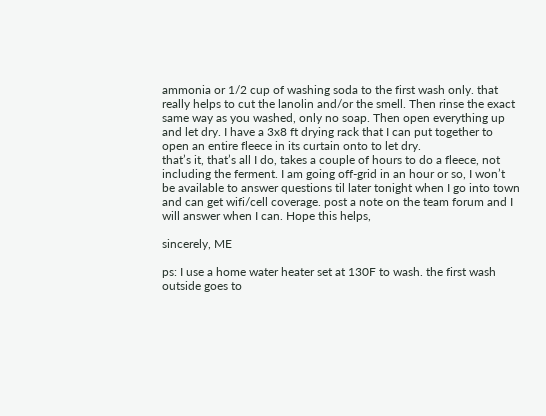ammonia or 1/2 cup of washing soda to the first wash only. that really helps to cut the lanolin and/or the smell. Then rinse the exact same way as you washed, only no soap. Then open everything up and let dry. I have a 3x8 ft drying rack that I can put together to open an entire fleece in its curtain onto to let dry.
that’s it, that’s all I do, takes a couple of hours to do a fleece, not including the ferment. I am going off-grid in an hour or so, I won’t be available to answer questions til later tonight when I go into town and can get wifi/cell coverage. post a note on the team forum and I will answer when I can. Hope this helps,

sincerely, ME

ps: I use a home water heater set at 130F to wash. the first wash outside goes to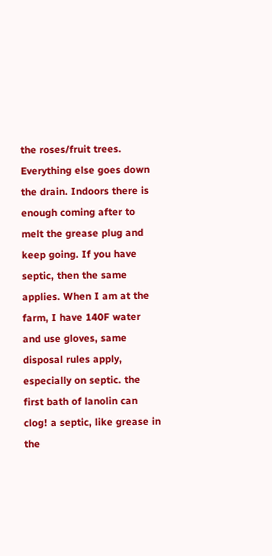the roses/fruit trees. Everything else goes down the drain. Indoors there is enough coming after to melt the grease plug and keep going. If you have septic, then the same applies. When I am at the farm, I have 140F water and use gloves, same disposal rules apply, especially on septic. the first bath of lanolin can clog! a septic, like grease in the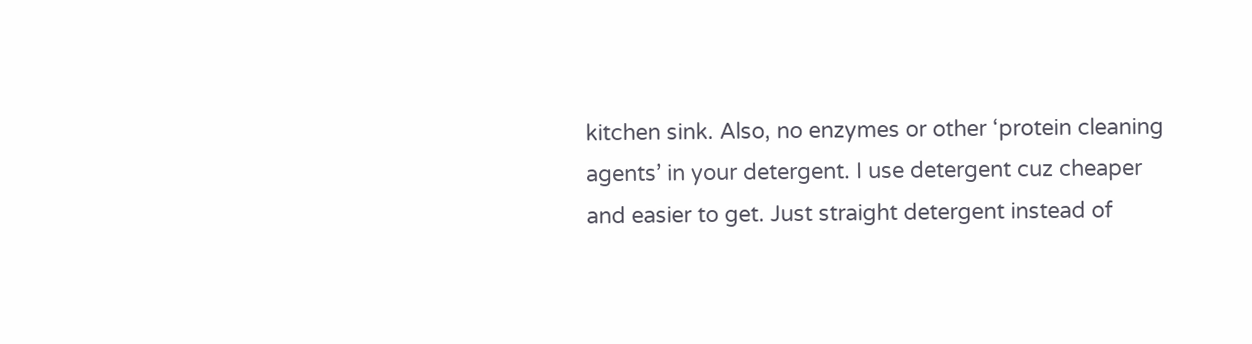kitchen sink. Also, no enzymes or other ‘protein cleaning agents’ in your detergent. I use detergent cuz cheaper and easier to get. Just straight detergent instead of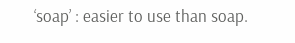‘soap’ : easier to use than soap.